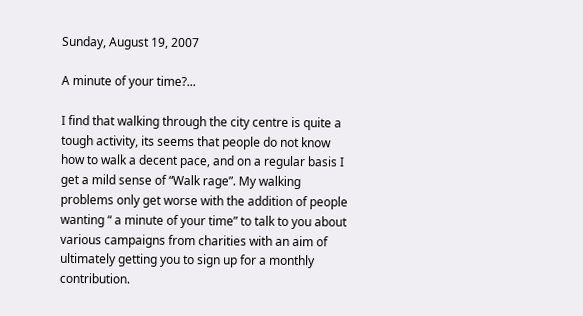Sunday, August 19, 2007

A minute of your time?...

I find that walking through the city centre is quite a tough activity, its seems that people do not know how to walk a decent pace, and on a regular basis I get a mild sense of “Walk rage”. My walking problems only get worse with the addition of people wanting “ a minute of your time” to talk to you about various campaigns from charities with an aim of ultimately getting you to sign up for a monthly contribution.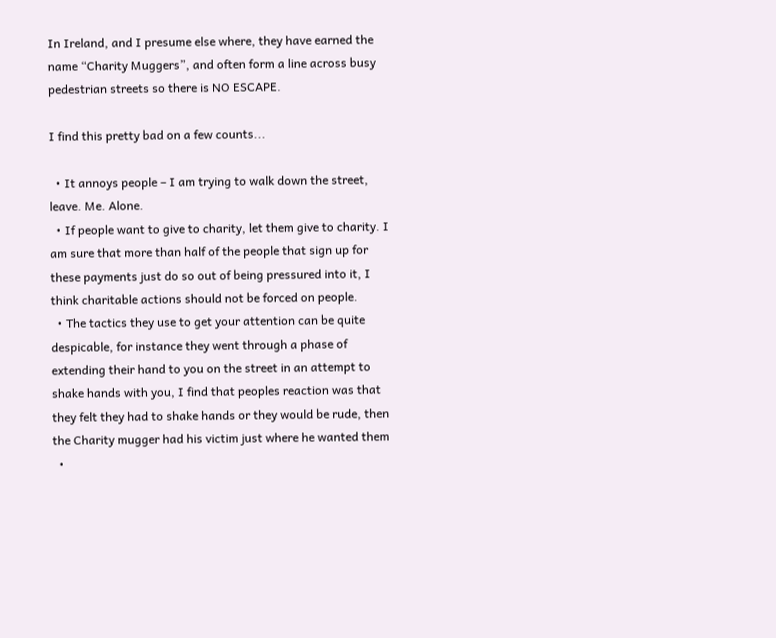In Ireland, and I presume else where, they have earned the name “Charity Muggers”, and often form a line across busy pedestrian streets so there is NO ESCAPE.

I find this pretty bad on a few counts...

  • It annoys people – I am trying to walk down the street, leave. Me. Alone.
  • If people want to give to charity, let them give to charity. I am sure that more than half of the people that sign up for these payments just do so out of being pressured into it, I think charitable actions should not be forced on people.
  • The tactics they use to get your attention can be quite despicable, for instance they went through a phase of extending their hand to you on the street in an attempt to shake hands with you, I find that peoples reaction was that they felt they had to shake hands or they would be rude, then the Charity mugger had his victim just where he wanted them
  •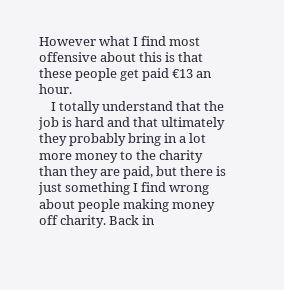However what I find most offensive about this is that these people get paid €13 an hour.
    I totally understand that the job is hard and that ultimately they probably bring in a lot more money to the charity than they are paid, but there is just something I find wrong about people making money off charity. Back in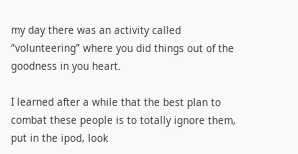my day there was an activity called “volunteering” where you did things out of the goodness in you heart.

I learned after a while that the best plan to combat these people is to totally ignore them, put in the ipod, look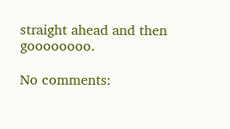straight ahead and then goooooooo.

No comments: